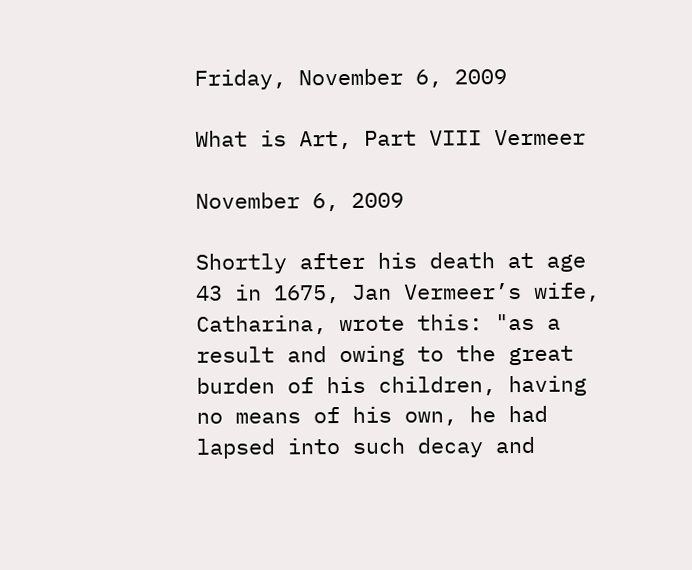Friday, November 6, 2009

What is Art, Part VIII Vermeer

November 6, 2009

Shortly after his death at age 43 in 1675, Jan Vermeer’s wife, Catharina, wrote this: "as a result and owing to the great burden of his children, having no means of his own, he had lapsed into such decay and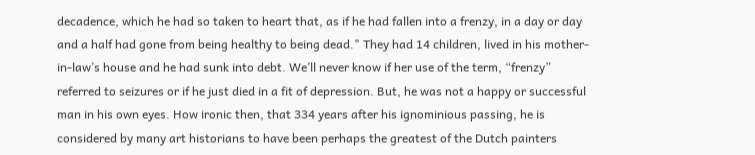decadence, which he had so taken to heart that, as if he had fallen into a frenzy, in a day or day and a half had gone from being healthy to being dead." They had 14 children, lived in his mother-in-law’s house and he had sunk into debt. We’ll never know if her use of the term, “frenzy” referred to seizures or if he just died in a fit of depression. But, he was not a happy or successful man in his own eyes. How ironic then, that 334 years after his ignominious passing, he is considered by many art historians to have been perhaps the greatest of the Dutch painters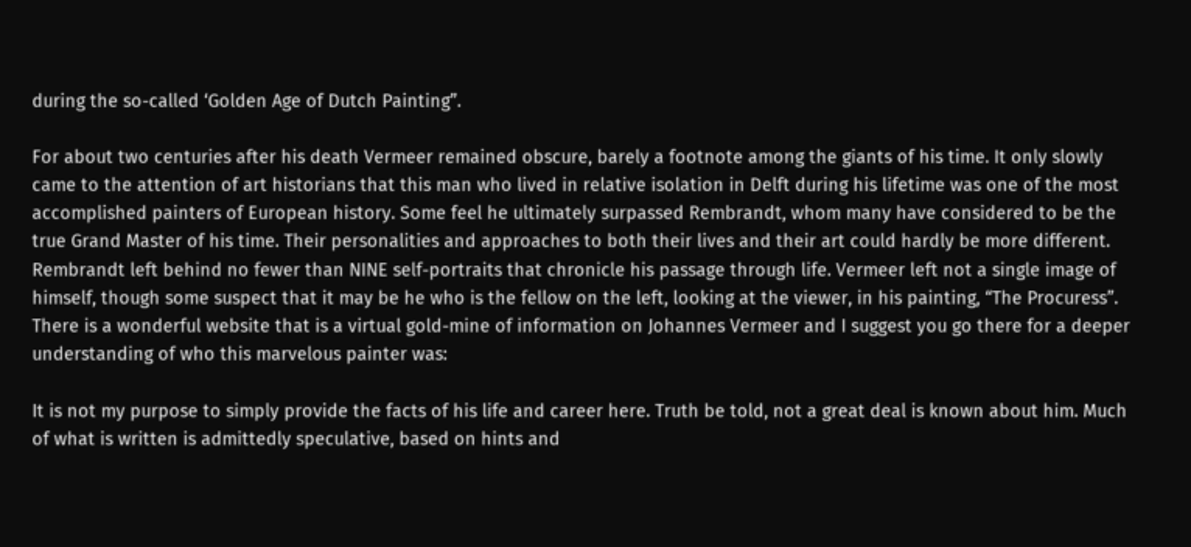during the so-called ‘Golden Age of Dutch Painting”.

For about two centuries after his death Vermeer remained obscure, barely a footnote among the giants of his time. It only slowly came to the attention of art historians that this man who lived in relative isolation in Delft during his lifetime was one of the most accomplished painters of European history. Some feel he ultimately surpassed Rembrandt, whom many have considered to be the true Grand Master of his time. Their personalities and approaches to both their lives and their art could hardly be more different. Rembrandt left behind no fewer than NINE self-portraits that chronicle his passage through life. Vermeer left not a single image of himself, though some suspect that it may be he who is the fellow on the left, looking at the viewer, in his painting, “The Procuress”. There is a wonderful website that is a virtual gold-mine of information on Johannes Vermeer and I suggest you go there for a deeper understanding of who this marvelous painter was:

It is not my purpose to simply provide the facts of his life and career here. Truth be told, not a great deal is known about him. Much of what is written is admittedly speculative, based on hints and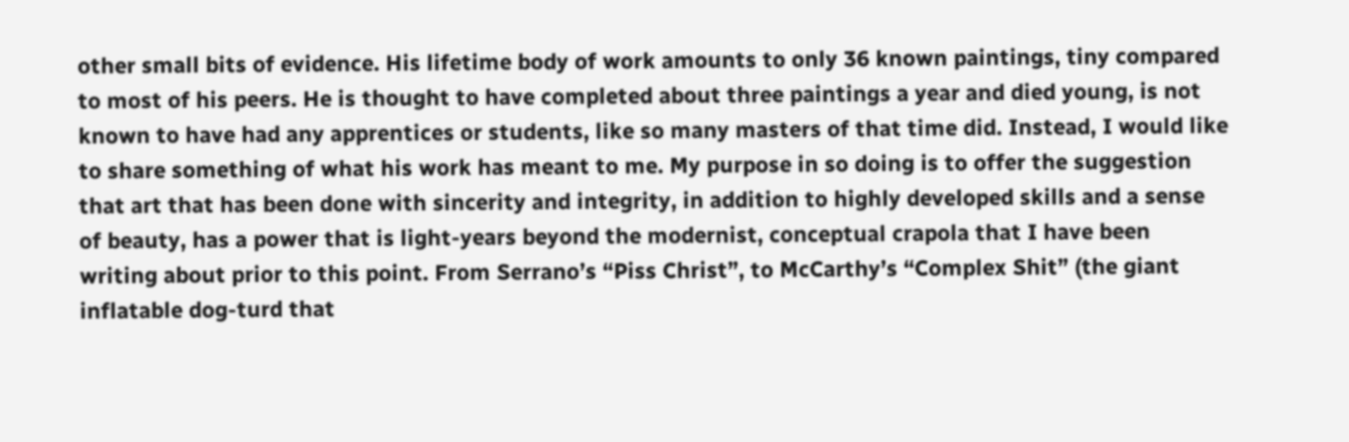other small bits of evidence. His lifetime body of work amounts to only 36 known paintings, tiny compared to most of his peers. He is thought to have completed about three paintings a year and died young, is not known to have had any apprentices or students, like so many masters of that time did. Instead, I would like to share something of what his work has meant to me. My purpose in so doing is to offer the suggestion that art that has been done with sincerity and integrity, in addition to highly developed skills and a sense of beauty, has a power that is light-years beyond the modernist, conceptual crapola that I have been writing about prior to this point. From Serrano’s “Piss Christ”, to McCarthy’s “Complex Shit” (the giant inflatable dog-turd that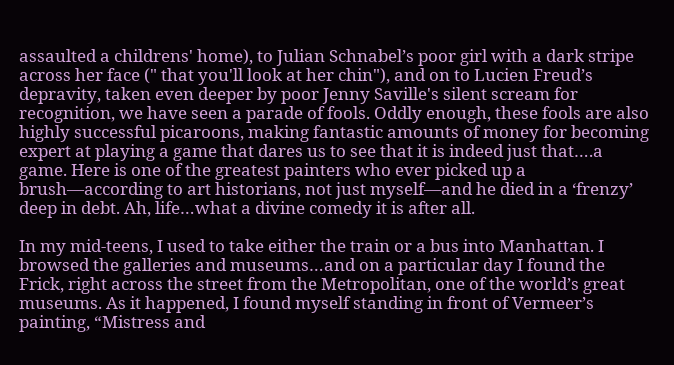assaulted a childrens' home), to Julian Schnabel’s poor girl with a dark stripe across her face (" that you'll look at her chin"), and on to Lucien Freud’s depravity, taken even deeper by poor Jenny Saville's silent scream for recognition, we have seen a parade of fools. Oddly enough, these fools are also highly successful picaroons, making fantastic amounts of money for becoming expert at playing a game that dares us to see that it is indeed just that….a game. Here is one of the greatest painters who ever picked up a brush—according to art historians, not just myself—and he died in a ‘frenzy’ deep in debt. Ah, life…what a divine comedy it is after all.

In my mid-teens, I used to take either the train or a bus into Manhattan. I browsed the galleries and museums…and on a particular day I found the Frick, right across the street from the Metropolitan, one of the world’s great museums. As it happened, I found myself standing in front of Vermeer’s painting, “Mistress and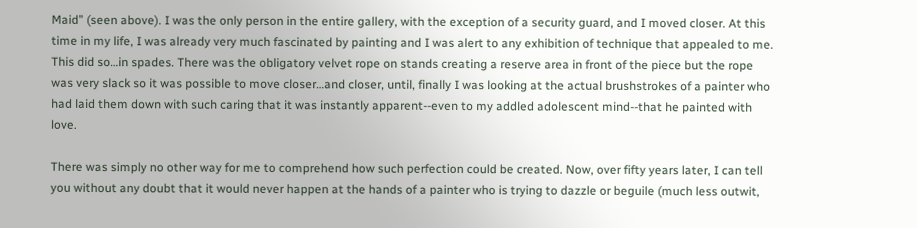Maid” (seen above). I was the only person in the entire gallery, with the exception of a security guard, and I moved closer. At this time in my life, I was already very much fascinated by painting and I was alert to any exhibition of technique that appealed to me. This did so…in spades. There was the obligatory velvet rope on stands creating a reserve area in front of the piece but the rope was very slack so it was possible to move closer…and closer, until, finally I was looking at the actual brushstrokes of a painter who had laid them down with such caring that it was instantly apparent--even to my addled adolescent mind--that he painted with love.

There was simply no other way for me to comprehend how such perfection could be created. Now, over fifty years later, I can tell you without any doubt that it would never happen at the hands of a painter who is trying to dazzle or beguile (much less outwit,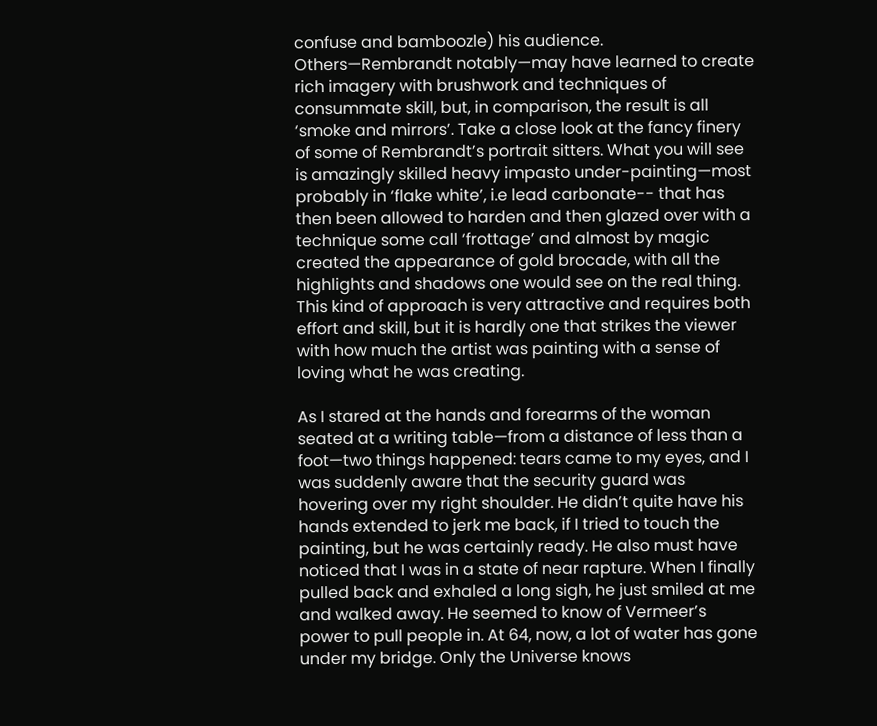confuse and bamboozle) his audience. Others—Rembrandt notably—may have learned to create rich imagery with brushwork and techniques of consummate skill, but, in comparison, the result is all ‘smoke and mirrors’. Take a close look at the fancy finery of some of Rembrandt’s portrait sitters. What you will see is amazingly skilled heavy impasto under-painting—most probably in ‘flake white’, i.e lead carbonate-- that has then been allowed to harden and then glazed over with a technique some call ‘frottage’ and almost by magic created the appearance of gold brocade, with all the highlights and shadows one would see on the real thing. This kind of approach is very attractive and requires both effort and skill, but it is hardly one that strikes the viewer with how much the artist was painting with a sense of loving what he was creating.

As I stared at the hands and forearms of the woman seated at a writing table—from a distance of less than a foot—two things happened: tears came to my eyes, and I was suddenly aware that the security guard was hovering over my right shoulder. He didn’t quite have his hands extended to jerk me back, if I tried to touch the painting, but he was certainly ready. He also must have noticed that I was in a state of near rapture. When I finally pulled back and exhaled a long sigh, he just smiled at me and walked away. He seemed to know of Vermeer’s power to pull people in. At 64, now, a lot of water has gone under my bridge. Only the Universe knows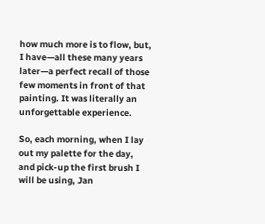how much more is to flow, but, I have—all these many years later—a perfect recall of those few moments in front of that painting. It was literally an unforgettable experience.

So, each morning, when I lay out my palette for the day, and pick-up the first brush I will be using, Jan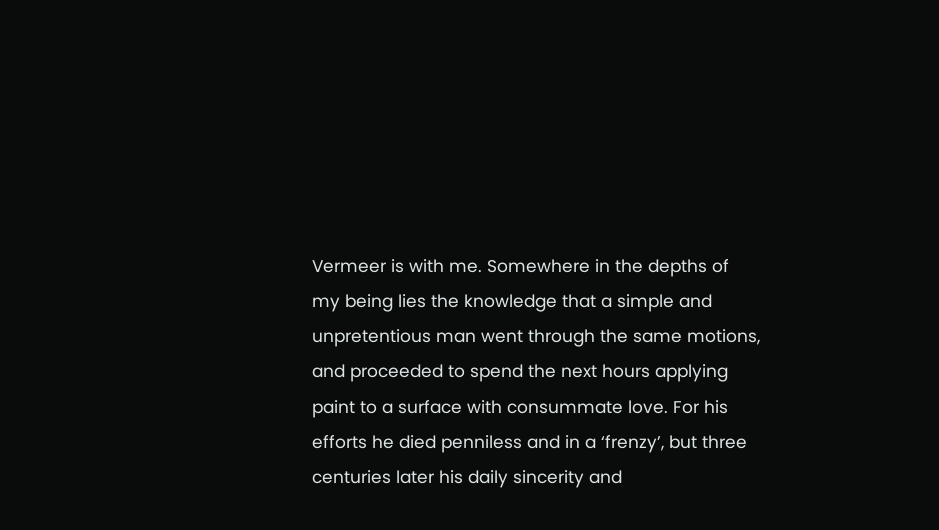Vermeer is with me. Somewhere in the depths of my being lies the knowledge that a simple and unpretentious man went through the same motions, and proceeded to spend the next hours applying paint to a surface with consummate love. For his efforts he died penniless and in a ‘frenzy’, but three centuries later his daily sincerity and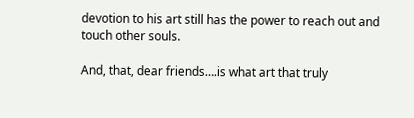devotion to his art still has the power to reach out and touch other souls.

And, that, dear friends….is what art that truly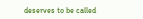deserves to be called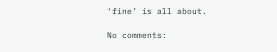‘fine’ is all about.

No comments: